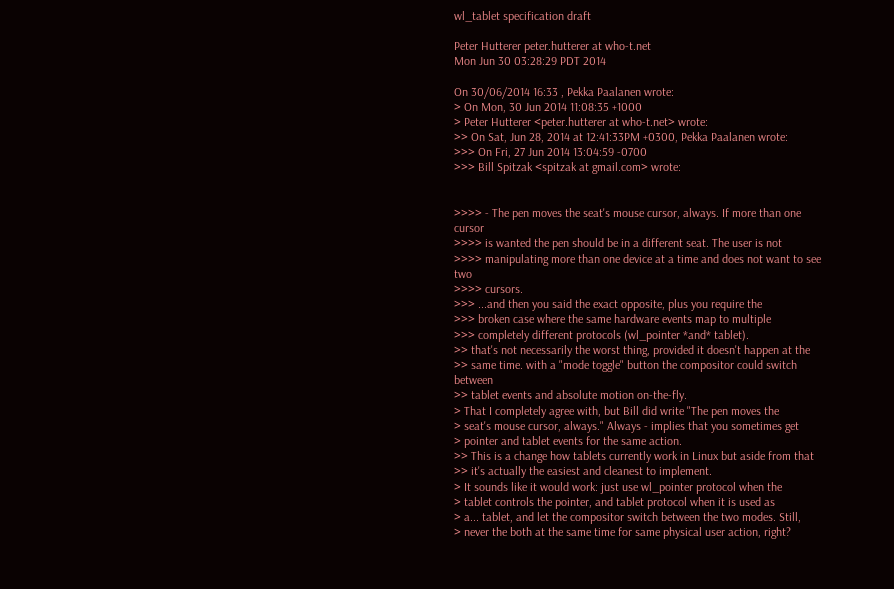wl_tablet specification draft

Peter Hutterer peter.hutterer at who-t.net
Mon Jun 30 03:28:29 PDT 2014

On 30/06/2014 16:33 , Pekka Paalanen wrote:
> On Mon, 30 Jun 2014 11:08:35 +1000
> Peter Hutterer <peter.hutterer at who-t.net> wrote:
>> On Sat, Jun 28, 2014 at 12:41:33PM +0300, Pekka Paalanen wrote:
>>> On Fri, 27 Jun 2014 13:04:59 -0700
>>> Bill Spitzak <spitzak at gmail.com> wrote:


>>>> - The pen moves the seat's mouse cursor, always. If more than one cursor
>>>> is wanted the pen should be in a different seat. The user is not
>>>> manipulating more than one device at a time and does not want to see two
>>>> cursors.
>>> ...and then you said the exact opposite, plus you require the
>>> broken case where the same hardware events map to multiple
>>> completely different protocols (wl_pointer *and* tablet).
>> that's not necessarily the worst thing, provided it doesn't happen at the
>> same time. with a "mode toggle" button the compositor could switch between
>> tablet events and absolute motion on-the-fly.
> That I completely agree with, but Bill did write "The pen moves the
> seat's mouse cursor, always." Always - implies that you sometimes get
> pointer and tablet events for the same action.
>> This is a change how tablets currently work in Linux but aside from that
>> it's actually the easiest and cleanest to implement.
> It sounds like it would work: just use wl_pointer protocol when the
> tablet controls the pointer, and tablet protocol when it is used as
> a... tablet, and let the compositor switch between the two modes. Still,
> never the both at the same time for same physical user action, right?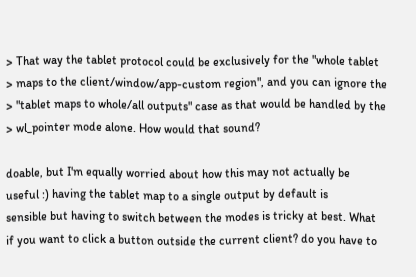> That way the tablet protocol could be exclusively for the "whole tablet
> maps to the client/window/app-custom region", and you can ignore the
> "tablet maps to whole/all outputs" case as that would be handled by the
> wl_pointer mode alone. How would that sound?

doable, but I'm equally worried about how this may not actually be
useful :) having the tablet map to a single output by default is
sensible but having to switch between the modes is tricky at best. What
if you want to click a button outside the current client? do you have to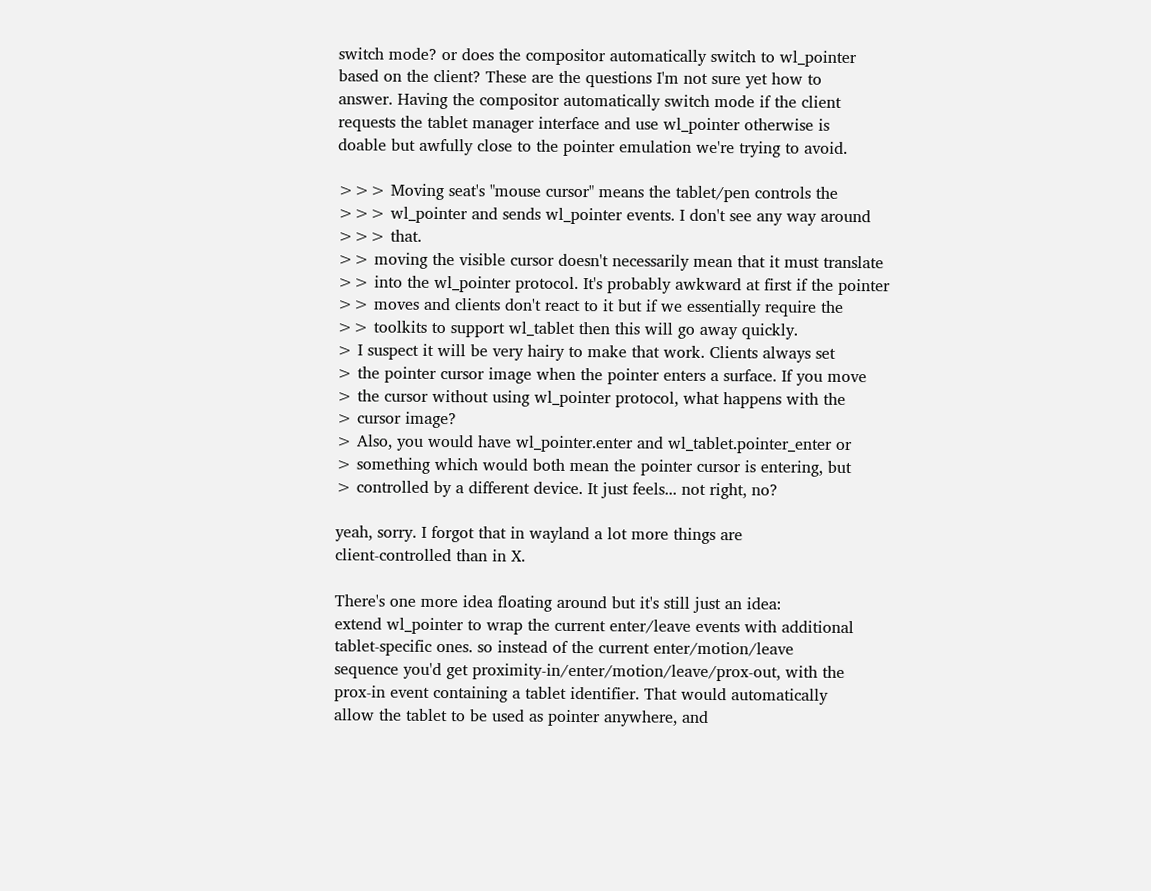switch mode? or does the compositor automatically switch to wl_pointer
based on the client? These are the questions I'm not sure yet how to
answer. Having the compositor automatically switch mode if the client
requests the tablet manager interface and use wl_pointer otherwise is
doable but awfully close to the pointer emulation we're trying to avoid.

>>> Moving seat's "mouse cursor" means the tablet/pen controls the
>>> wl_pointer and sends wl_pointer events. I don't see any way around
>>> that.
>> moving the visible cursor doesn't necessarily mean that it must translate
>> into the wl_pointer protocol. It's probably awkward at first if the pointer
>> moves and clients don't react to it but if we essentially require the
>> toolkits to support wl_tablet then this will go away quickly.
> I suspect it will be very hairy to make that work. Clients always set
> the pointer cursor image when the pointer enters a surface. If you move
> the cursor without using wl_pointer protocol, what happens with the
> cursor image?
> Also, you would have wl_pointer.enter and wl_tablet.pointer_enter or
> something which would both mean the pointer cursor is entering, but
> controlled by a different device. It just feels... not right, no?

yeah, sorry. I forgot that in wayland a lot more things are
client-controlled than in X.

There's one more idea floating around but it's still just an idea:
extend wl_pointer to wrap the current enter/leave events with additional
tablet-specific ones. so instead of the current enter/motion/leave
sequence you'd get proximity-in/enter/motion/leave/prox-out, with the
prox-in event containing a tablet identifier. That would automatically
allow the tablet to be used as pointer anywhere, and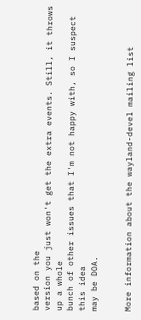based on the
version you just won't get the extra events. Still, it throws up a whole
bunch of other issues that I'm not happy with, so I suspect this idea
may be DOA.


More information about the wayland-devel mailing list